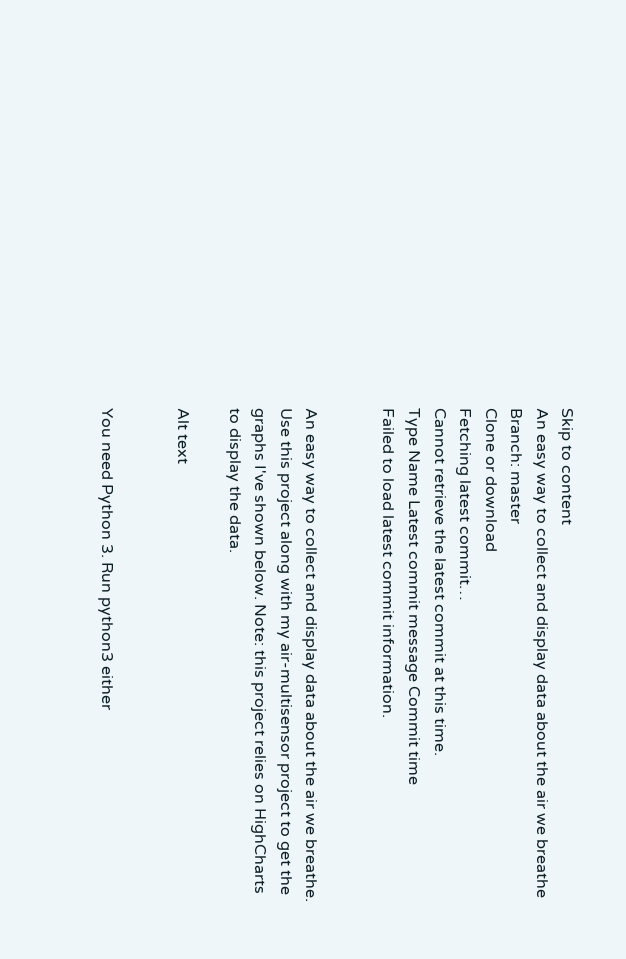Skip to content
An easy way to collect and display data about the air we breathe
Branch: master
Clone or download
Fetching latest commit…
Cannot retrieve the latest commit at this time.
Type Name Latest commit message Commit time
Failed to load latest commit information.


An easy way to collect and display data about the air we breathe. Use this project along with my air-multisensor project to get the graphs I've shown below. Note: this project relies on HighCharts to display the data.

Alt text


You need Python 3. Run python3 either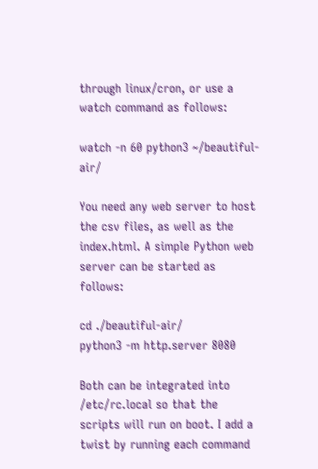through linux/cron, or use a watch command as follows:

watch -n 60 python3 ~/beautiful-air/

You need any web server to host the csv files, as well as the index.html. A simple Python web server can be started as follows:

cd ./beautiful-air/
python3 -m http.server 8080

Both can be integrated into /etc/rc.local so that the scripts will run on boot. I add a twist by running each command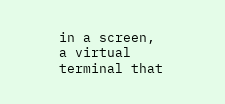in a screen, a virtual terminal that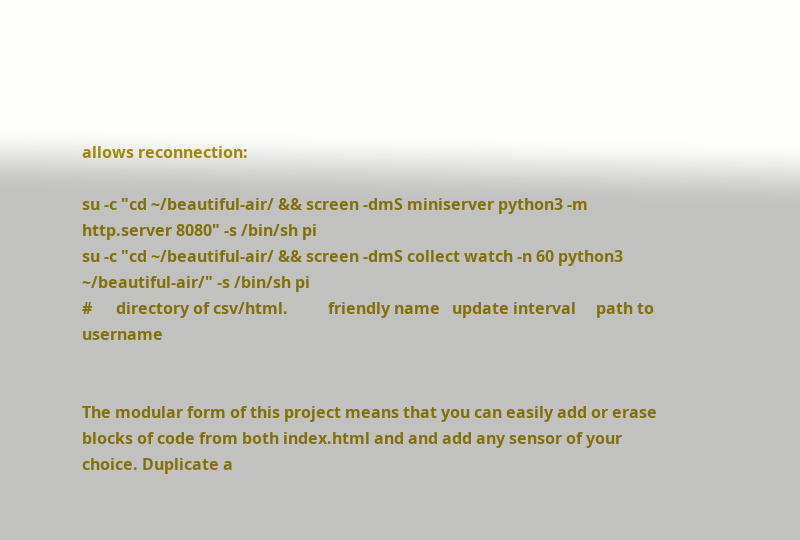allows reconnection:

su -c "cd ~/beautiful-air/ && screen -dmS miniserver python3 -m http.server 8080" -s /bin/sh pi
su -c "cd ~/beautiful-air/ && screen -dmS collect watch -n 60 python3 ~/beautiful-air/" -s /bin/sh pi
#      directory of csv/html.          friendly name   update interval     path to             username


The modular form of this project means that you can easily add or erase blocks of code from both index.html and and add any sensor of your choice. Duplicate a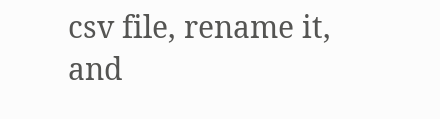csv file, rename it, and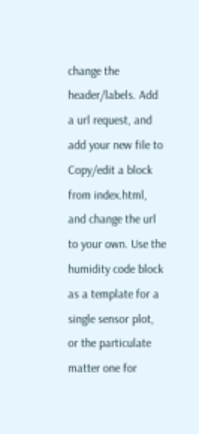change the header/labels. Add a url request, and add your new file to Copy/edit a block from index.html, and change the url to your own. Use the humidity code block as a template for a single sensor plot, or the particulate matter one for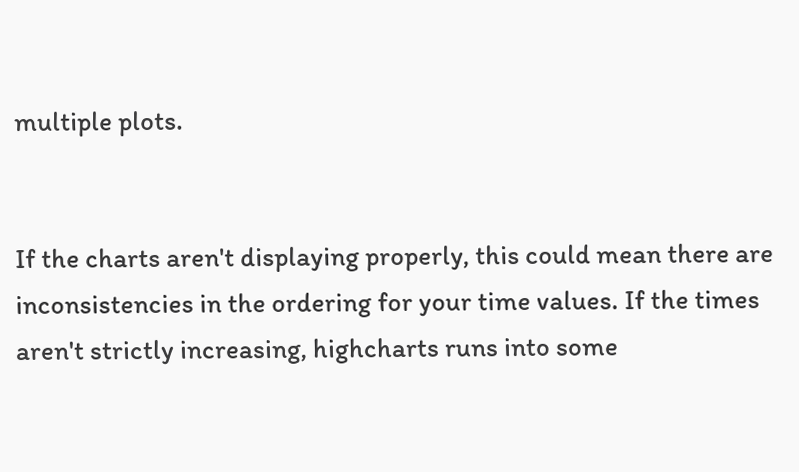multiple plots.


If the charts aren't displaying properly, this could mean there are inconsistencies in the ordering for your time values. If the times aren't strictly increasing, highcharts runs into some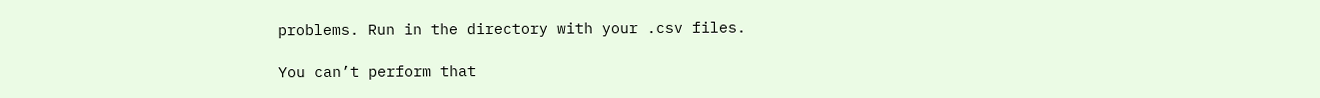problems. Run in the directory with your .csv files.

You can’t perform that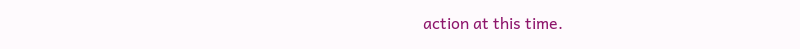action at this time.